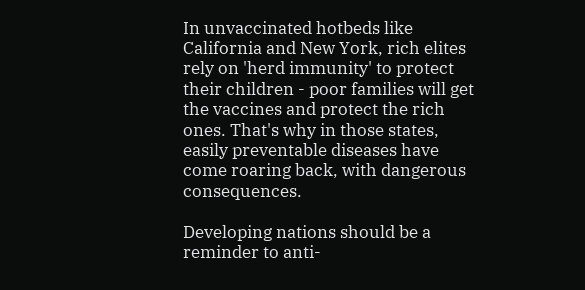In unvaccinated hotbeds like California and New York, rich elites rely on 'herd immunity' to protect their children - poor families will get the vaccines and protect the rich ones. That's why in those states, easily preventable diseases have come roaring back, with dangerous consequences.

Developing nations should be a reminder to anti-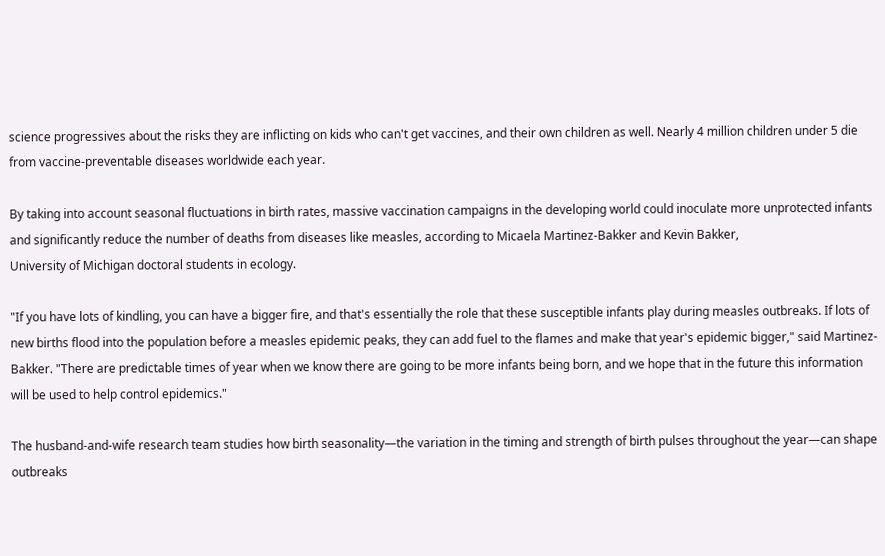science progressives about the risks they are inflicting on kids who can't get vaccines, and their own children as well. Nearly 4 million children under 5 die from vaccine-preventable diseases worldwide each year.

By taking into account seasonal fluctuations in birth rates, massive vaccination campaigns in the developing world could inoculate more unprotected infants and significantly reduce the number of deaths from diseases like measles, according to Micaela Martinez-Bakker and Kevin Bakker,
University of Michigan doctoral students in ecology.

"If you have lots of kindling, you can have a bigger fire, and that's essentially the role that these susceptible infants play during measles outbreaks. If lots of new births flood into the population before a measles epidemic peaks, they can add fuel to the flames and make that year's epidemic bigger," said Martinez-Bakker. "There are predictable times of year when we know there are going to be more infants being born, and we hope that in the future this information will be used to help control epidemics."

The husband-and-wife research team studies how birth seasonality—the variation in the timing and strength of birth pulses throughout the year—can shape outbreaks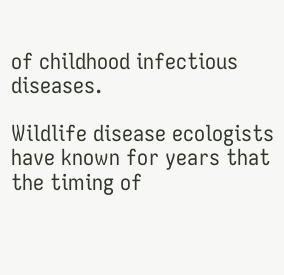of childhood infectious diseases.

Wildlife disease ecologists have known for years that the timing of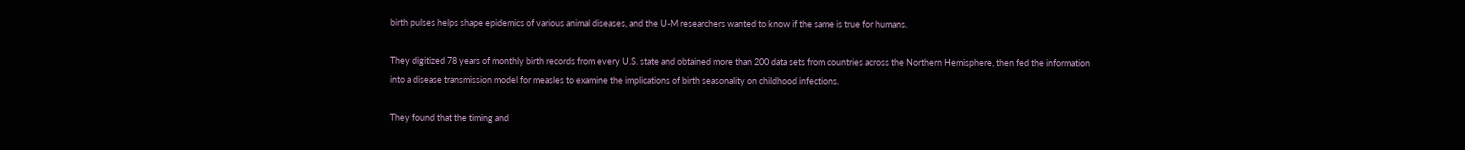birth pulses helps shape epidemics of various animal diseases, and the U-M researchers wanted to know if the same is true for humans.

They digitized 78 years of monthly birth records from every U.S. state and obtained more than 200 data sets from countries across the Northern Hemisphere, then fed the information into a disease transmission model for measles to examine the implications of birth seasonality on childhood infections.

They found that the timing and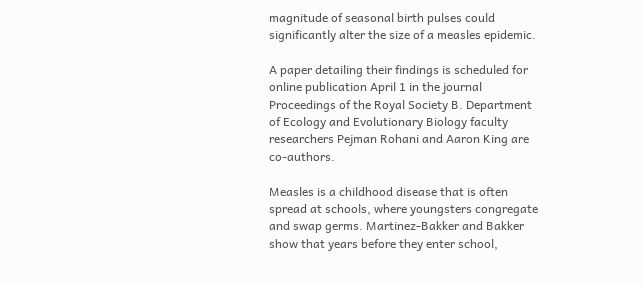magnitude of seasonal birth pulses could significantly alter the size of a measles epidemic.

A paper detailing their findings is scheduled for online publication April 1 in the journal Proceedings of the Royal Society B. Department of Ecology and Evolutionary Biology faculty researchers Pejman Rohani and Aaron King are co-authors.

Measles is a childhood disease that is often spread at schools, where youngsters congregate and swap germs. Martinez-Bakker and Bakker show that years before they enter school,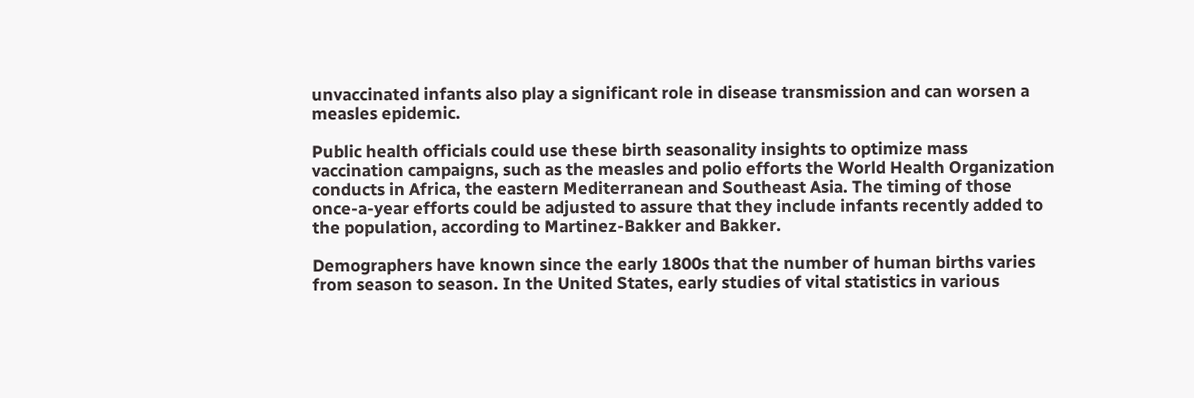unvaccinated infants also play a significant role in disease transmission and can worsen a measles epidemic.

Public health officials could use these birth seasonality insights to optimize mass vaccination campaigns, such as the measles and polio efforts the World Health Organization conducts in Africa, the eastern Mediterranean and Southeast Asia. The timing of those once-a-year efforts could be adjusted to assure that they include infants recently added to the population, according to Martinez-Bakker and Bakker.

Demographers have known since the early 1800s that the number of human births varies from season to season. In the United States, early studies of vital statistics in various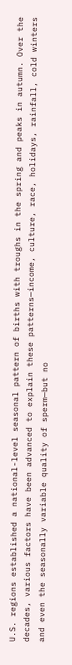U.S. regions established a national-level seasonal pattern of births with troughs in the spring and peaks in autumn. Over the decades, various factors have been advanced to explain these patterns—income, culture, race, holidays, rainfall, cold winters and even the seasonally variable quality of sperm—but no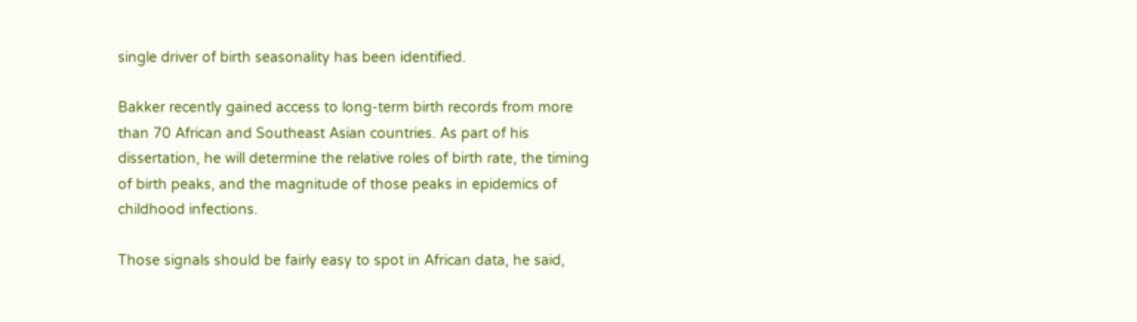single driver of birth seasonality has been identified.

Bakker recently gained access to long-term birth records from more than 70 African and Southeast Asian countries. As part of his dissertation, he will determine the relative roles of birth rate, the timing of birth peaks, and the magnitude of those peaks in epidemics of childhood infections.

Those signals should be fairly easy to spot in African data, he said,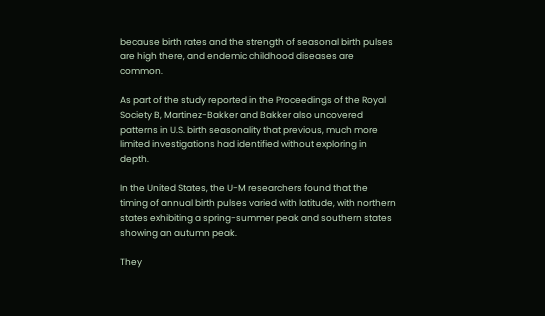because birth rates and the strength of seasonal birth pulses are high there, and endemic childhood diseases are common.

As part of the study reported in the Proceedings of the Royal Society B, Martinez-Bakker and Bakker also uncovered patterns in U.S. birth seasonality that previous, much more limited investigations had identified without exploring in depth.

In the United States, the U-M researchers found that the timing of annual birth pulses varied with latitude, with northern states exhibiting a spring-summer peak and southern states showing an autumn peak.

They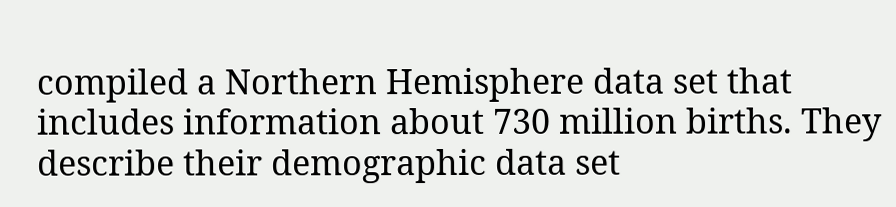compiled a Northern Hemisphere data set that includes information about 730 million births. They describe their demographic data set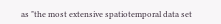as "the most extensive spatiotemporal data set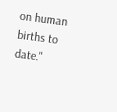on human births to date."